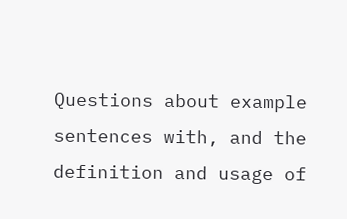Questions about example sentences with, and the definition and usage of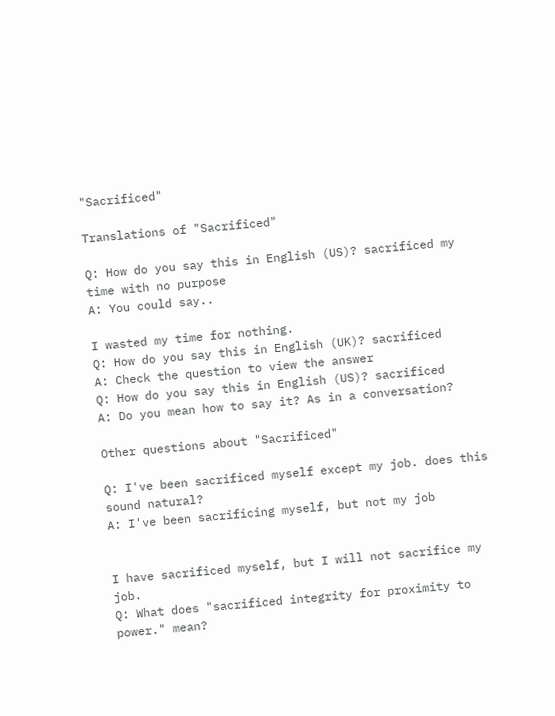"Sacrificed"

Translations of "Sacrificed"

Q: How do you say this in English (US)? sacrificed my time with no purpose
A: You could say..

I wasted my time for nothing.
Q: How do you say this in English (UK)? sacrificed
A: Check the question to view the answer
Q: How do you say this in English (US)? sacrificed
A: Do you mean how to say it? As in a conversation?

Other questions about "Sacrificed"

Q: I've been sacrificed myself except my job. does this sound natural?
A: I've been sacrificing myself, but not my job


I have sacrificed myself, but I will not sacrifice my job.
Q: What does "sacrificed integrity for proximity to power." mean?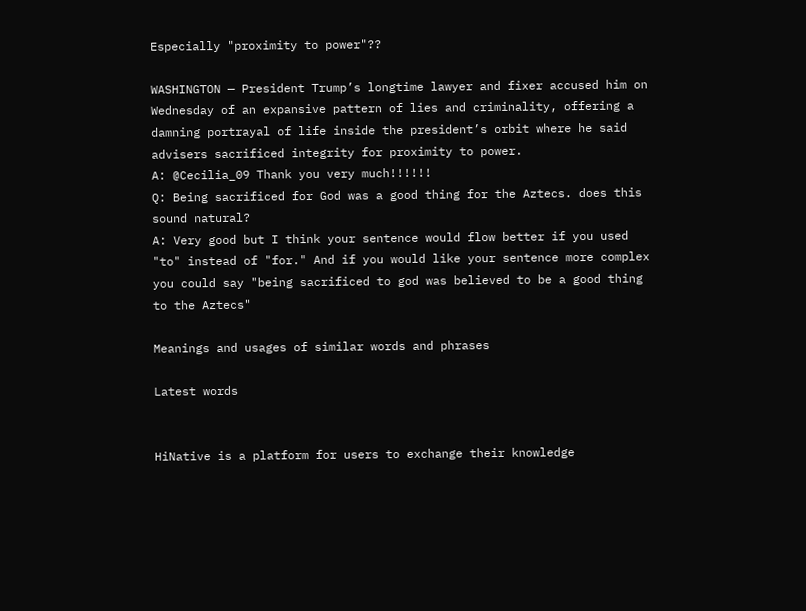Especially "proximity to power"??

WASHINGTON — President Trump’s longtime lawyer and fixer accused him on Wednesday of an expansive pattern of lies and criminality, offering a damning portrayal of life inside the president’s orbit where he said advisers sacrificed integrity for proximity to power.
A: @Cecilia_09 Thank you very much!!!!!!
Q: Being sacrificed for God was a good thing for the Aztecs. does this sound natural?
A: Very good but I think your sentence would flow better if you used "to" instead of "for." And if you would like your sentence more complex you could say "being sacrificed to god was believed to be a good thing to the Aztecs"

Meanings and usages of similar words and phrases

Latest words


HiNative is a platform for users to exchange their knowledge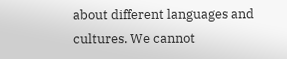about different languages and cultures. We cannot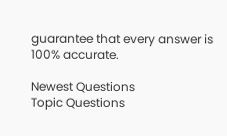guarantee that every answer is 100% accurate.

Newest Questions
Topic Questions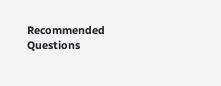Recommended Questions